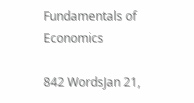Fundamentals of Economics

842 WordsJan 21,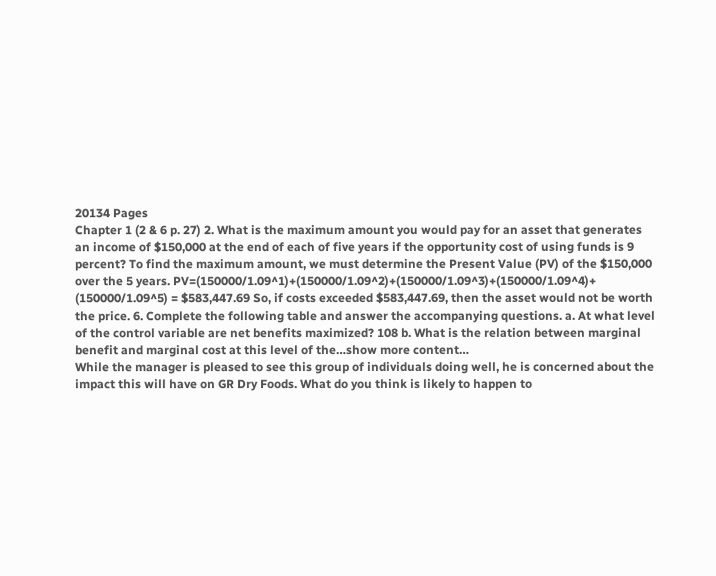20134 Pages
Chapter 1 (2 & 6 p. 27) 2. What is the maximum amount you would pay for an asset that generates an income of $150,000 at the end of each of five years if the opportunity cost of using funds is 9 percent? To find the maximum amount, we must determine the Present Value (PV) of the $150,000 over the 5 years. PV=(150000/1.09^1)+(150000/1.09^2)+(150000/1.09^3)+(150000/1.09^4)+ (150000/1.09^5) = $583,447.69 So, if costs exceeded $583,447.69, then the asset would not be worth the price. 6. Complete the following table and answer the accompanying questions. a. At what level of the control variable are net benefits maximized? 108 b. What is the relation between marginal benefit and marginal cost at this level of the…show more content…
While the manager is pleased to see this group of individuals doing well, he is concerned about the impact this will have on GR Dry Foods. What do you think is likely to happen to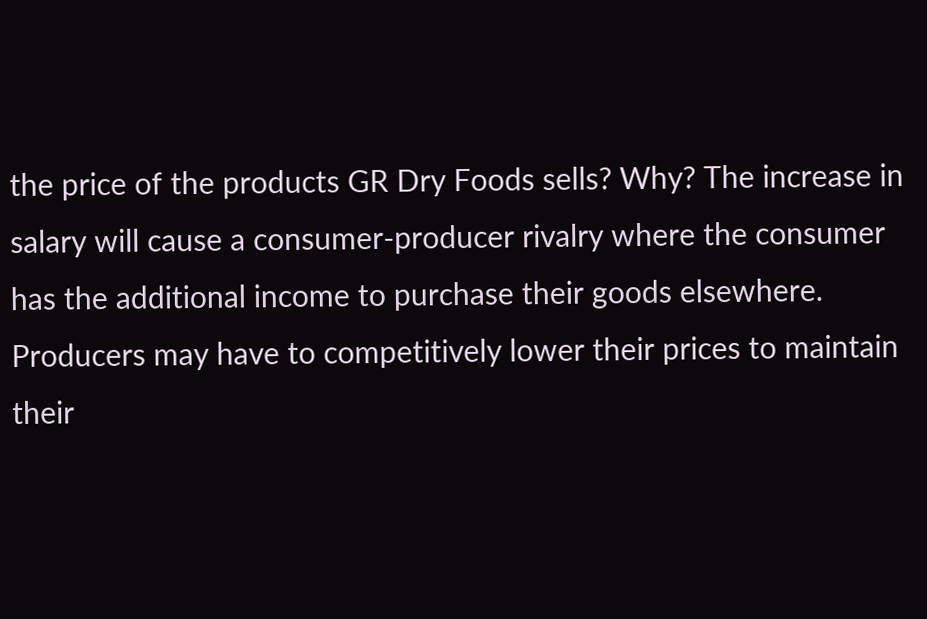the price of the products GR Dry Foods sells? Why? The increase in salary will cause a consumer-producer rivalry where the consumer has the additional income to purchase their goods elsewhere. Producers may have to competitively lower their prices to maintain their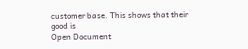customer base. This shows that their good is
Open Document